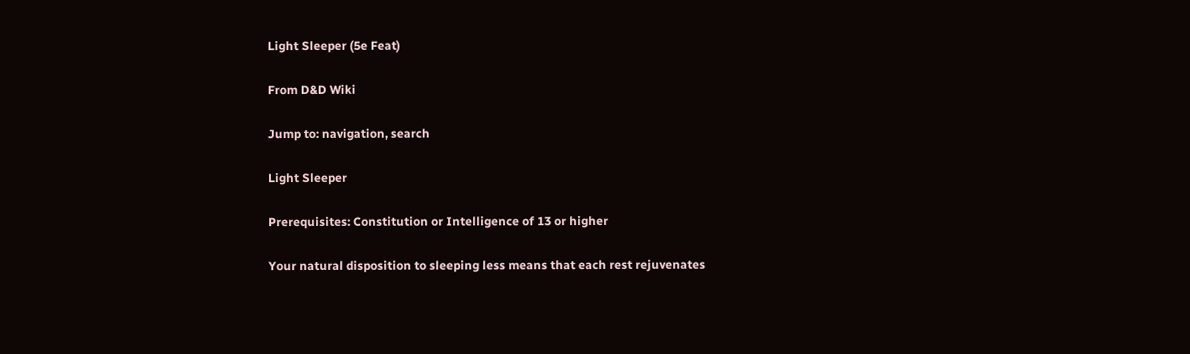Light Sleeper (5e Feat)

From D&D Wiki

Jump to: navigation, search

Light Sleeper

Prerequisites: Constitution or Intelligence of 13 or higher

Your natural disposition to sleeping less means that each rest rejuvenates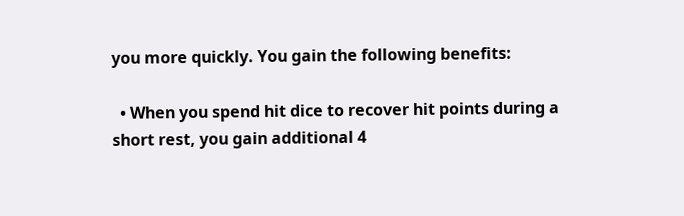you more quickly. You gain the following benefits:

  • When you spend hit dice to recover hit points during a short rest, you gain additional 4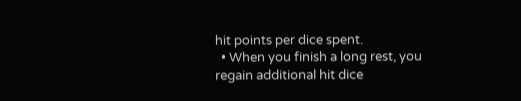hit points per dice spent.
  • When you finish a long rest, you regain additional hit dice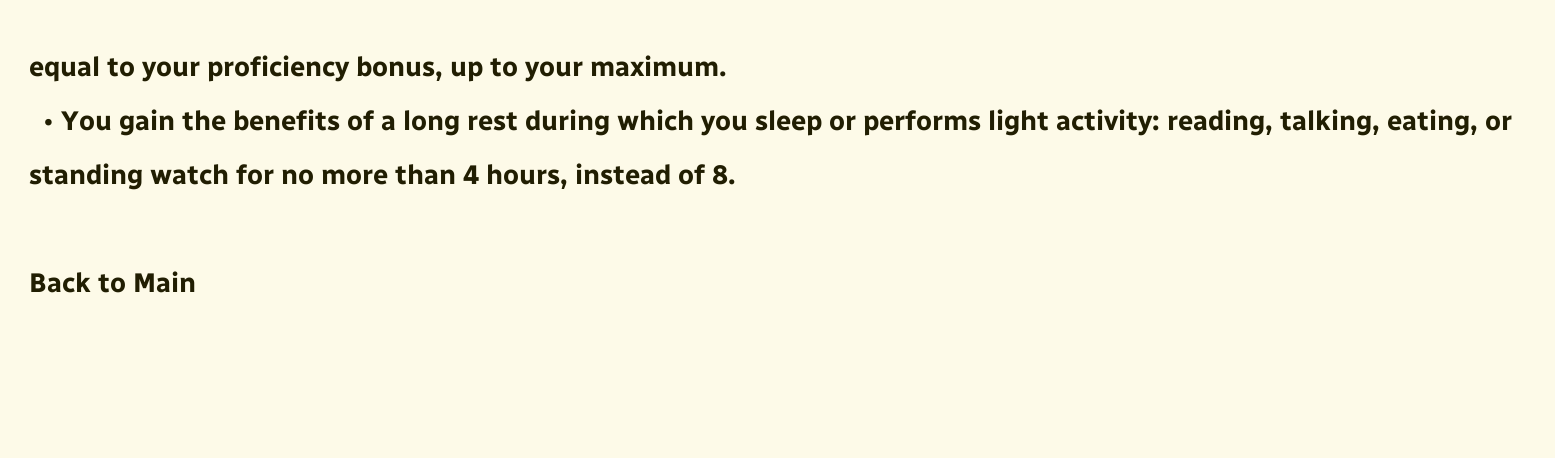equal to your proficiency bonus, up to your maximum.
  • You gain the benefits of a long rest during which you sleep or performs light activity: reading, talking, eating, or standing watch for no more than 4 hours, instead of 8.

Back to Main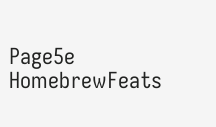Page5e HomebrewFeats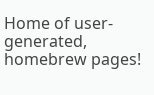Home of user-generated,
homebrew pages!